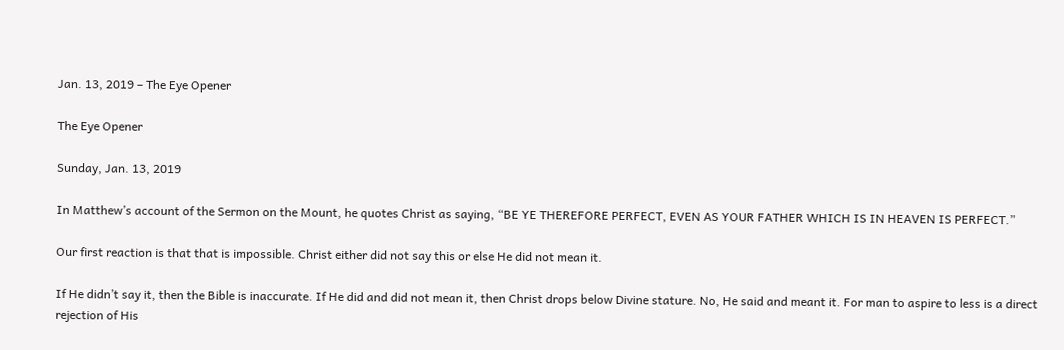Jan. 13, 2019 – The Eye Opener

The Eye Opener

Sunday, Jan. 13, 2019

In Matthew’s account of the Sermon on the Mount, he quotes Christ as saying, “BE YE THEREFORE PERFECT, EVEN AS YOUR FATHER WHICH IS IN HEAVEN IS PERFECT.”

Our first reaction is that that is impossible. Christ either did not say this or else He did not mean it.

If He didn’t say it, then the Bible is inaccurate. If He did and did not mean it, then Christ drops below Divine stature. No, He said and meant it. For man to aspire to less is a direct rejection of His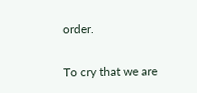order.

To cry that we are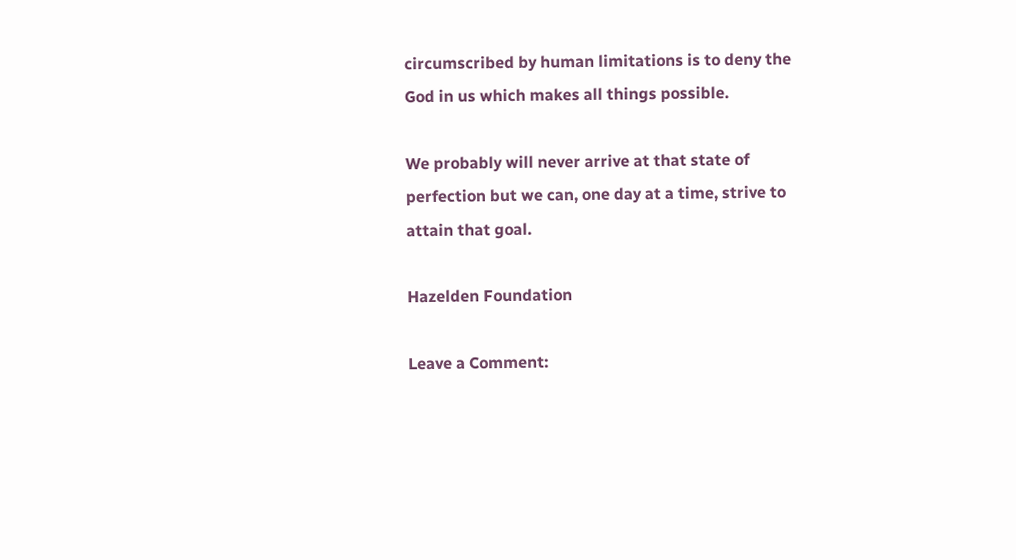circumscribed by human limitations is to deny the God in us which makes all things possible.

We probably will never arrive at that state of perfection but we can, one day at a time, strive to attain that goal.

Hazelden Foundation

Leave a Comment: